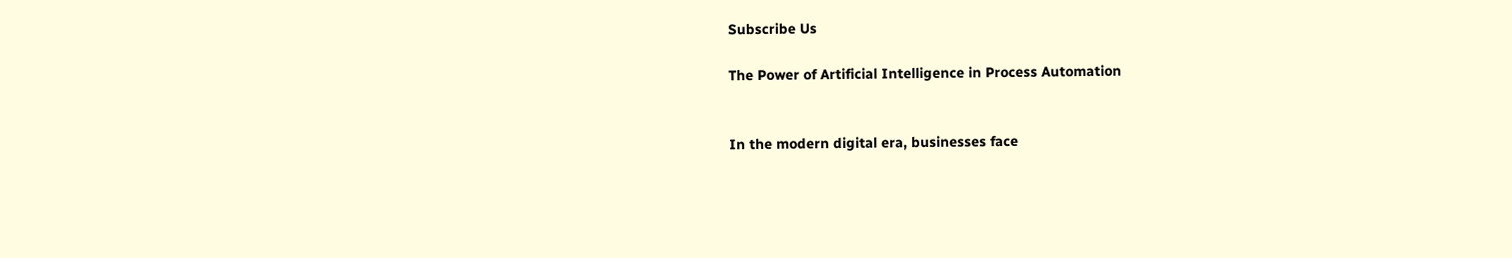Subscribe Us

The Power of Artificial Intelligence in Process Automation


In the modern digital era, businesses face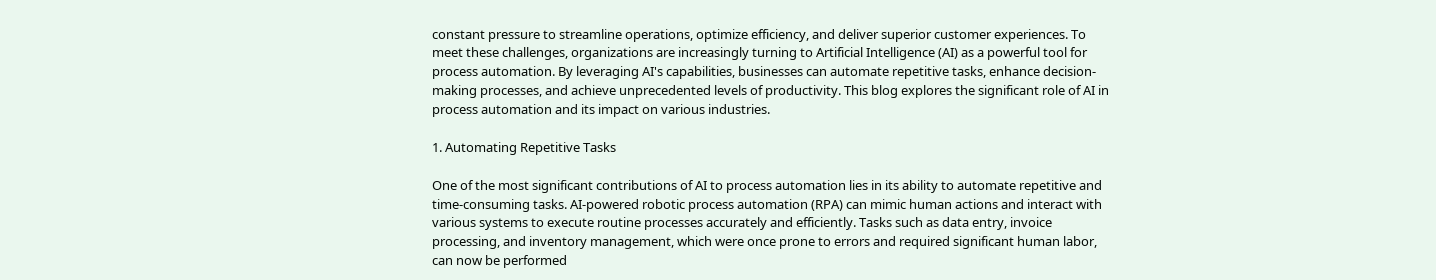constant pressure to streamline operations, optimize efficiency, and deliver superior customer experiences. To meet these challenges, organizations are increasingly turning to Artificial Intelligence (AI) as a powerful tool for process automation. By leveraging AI's capabilities, businesses can automate repetitive tasks, enhance decision-making processes, and achieve unprecedented levels of productivity. This blog explores the significant role of AI in process automation and its impact on various industries.

1. Automating Repetitive Tasks

One of the most significant contributions of AI to process automation lies in its ability to automate repetitive and time-consuming tasks. AI-powered robotic process automation (RPA) can mimic human actions and interact with various systems to execute routine processes accurately and efficiently. Tasks such as data entry, invoice processing, and inventory management, which were once prone to errors and required significant human labor, can now be performed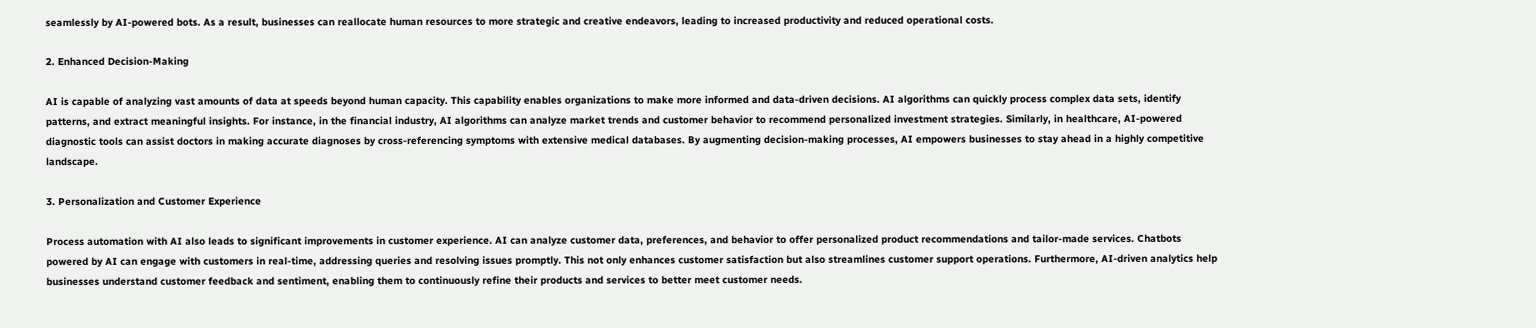seamlessly by AI-powered bots. As a result, businesses can reallocate human resources to more strategic and creative endeavors, leading to increased productivity and reduced operational costs.

2. Enhanced Decision-Making

AI is capable of analyzing vast amounts of data at speeds beyond human capacity. This capability enables organizations to make more informed and data-driven decisions. AI algorithms can quickly process complex data sets, identify patterns, and extract meaningful insights. For instance, in the financial industry, AI algorithms can analyze market trends and customer behavior to recommend personalized investment strategies. Similarly, in healthcare, AI-powered diagnostic tools can assist doctors in making accurate diagnoses by cross-referencing symptoms with extensive medical databases. By augmenting decision-making processes, AI empowers businesses to stay ahead in a highly competitive landscape.

3. Personalization and Customer Experience

Process automation with AI also leads to significant improvements in customer experience. AI can analyze customer data, preferences, and behavior to offer personalized product recommendations and tailor-made services. Chatbots powered by AI can engage with customers in real-time, addressing queries and resolving issues promptly. This not only enhances customer satisfaction but also streamlines customer support operations. Furthermore, AI-driven analytics help businesses understand customer feedback and sentiment, enabling them to continuously refine their products and services to better meet customer needs.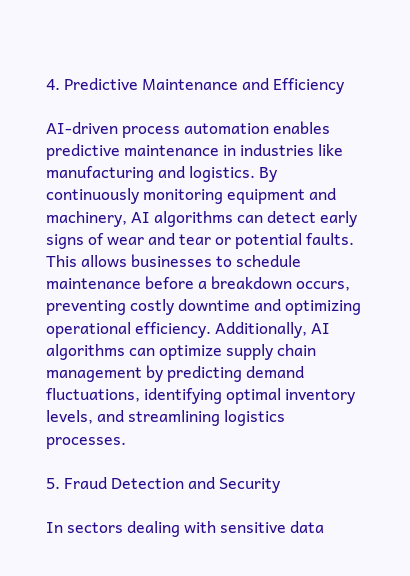4. Predictive Maintenance and Efficiency

AI-driven process automation enables predictive maintenance in industries like manufacturing and logistics. By continuously monitoring equipment and machinery, AI algorithms can detect early signs of wear and tear or potential faults. This allows businesses to schedule maintenance before a breakdown occurs, preventing costly downtime and optimizing operational efficiency. Additionally, AI algorithms can optimize supply chain management by predicting demand fluctuations, identifying optimal inventory levels, and streamlining logistics processes.

5. Fraud Detection and Security

In sectors dealing with sensitive data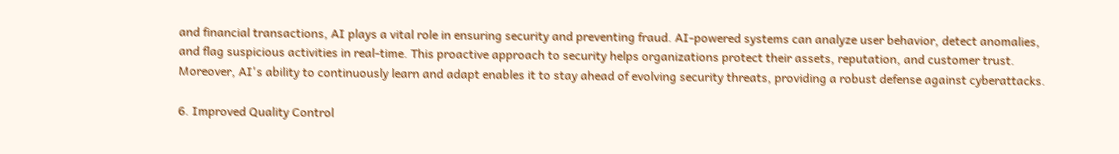and financial transactions, AI plays a vital role in ensuring security and preventing fraud. AI-powered systems can analyze user behavior, detect anomalies, and flag suspicious activities in real-time. This proactive approach to security helps organizations protect their assets, reputation, and customer trust. Moreover, AI's ability to continuously learn and adapt enables it to stay ahead of evolving security threats, providing a robust defense against cyberattacks.

6. Improved Quality Control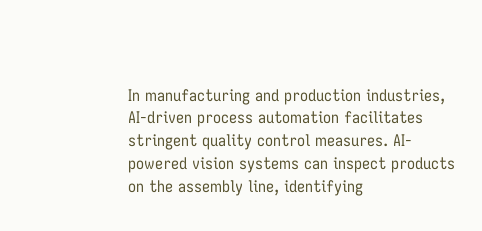In manufacturing and production industries, AI-driven process automation facilitates stringent quality control measures. AI-powered vision systems can inspect products on the assembly line, identifying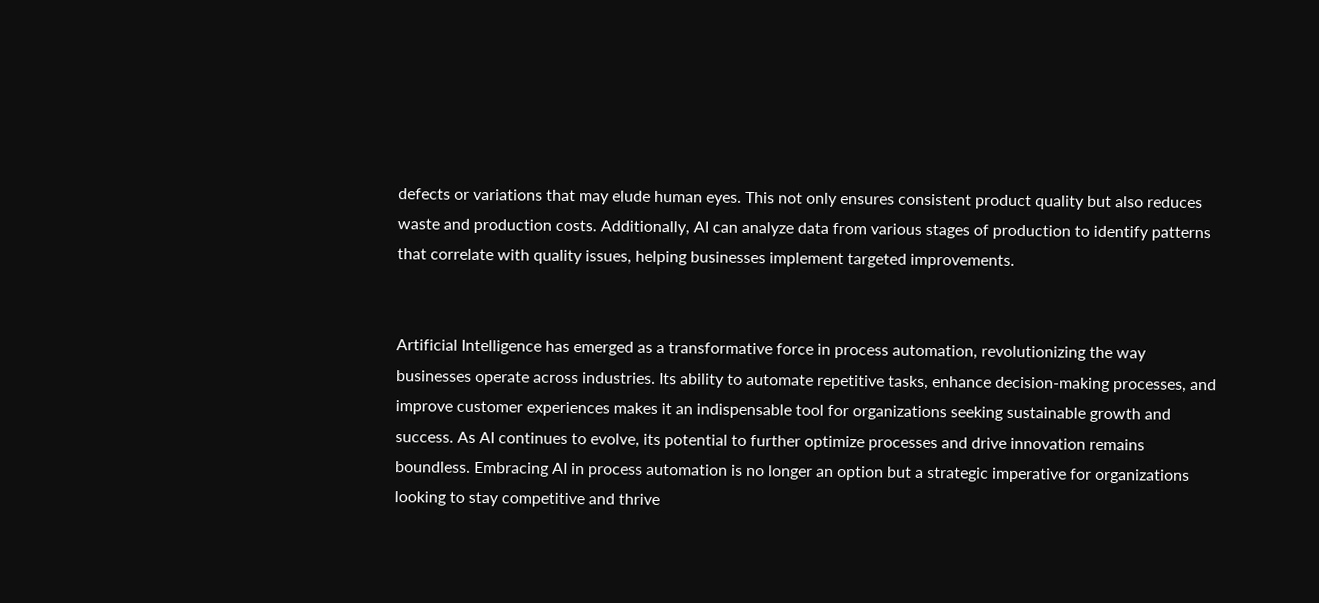defects or variations that may elude human eyes. This not only ensures consistent product quality but also reduces waste and production costs. Additionally, AI can analyze data from various stages of production to identify patterns that correlate with quality issues, helping businesses implement targeted improvements.


Artificial Intelligence has emerged as a transformative force in process automation, revolutionizing the way businesses operate across industries. Its ability to automate repetitive tasks, enhance decision-making processes, and improve customer experiences makes it an indispensable tool for organizations seeking sustainable growth and success. As AI continues to evolve, its potential to further optimize processes and drive innovation remains boundless. Embracing AI in process automation is no longer an option but a strategic imperative for organizations looking to stay competitive and thrive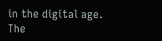in the digital age. The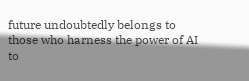future undoubtedly belongs to those who harness the power of AI to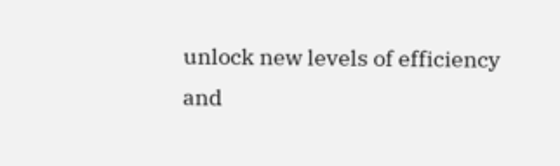unlock new levels of efficiency and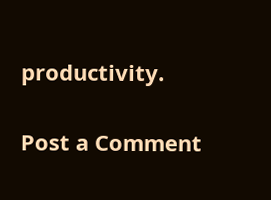productivity.

Post a Comment